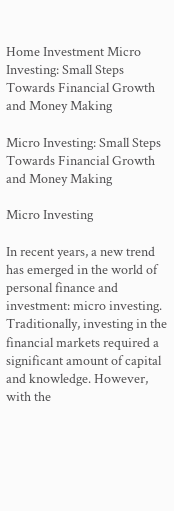Home Investment Micro Investing: Small Steps Towards Financial Growth and Money Making

Micro Investing: Small Steps Towards Financial Growth and Money Making

Micro Investing

In recent years, a new trend has emerged in the world of personal finance and investment: micro investing. Traditionally, investing in the financial markets required a significant amount of capital and knowledge. However, with the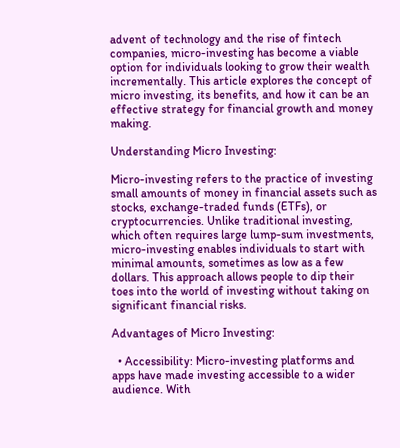advent of technology and the rise of fintech companies, micro-investing has become a viable option for individuals looking to grow their wealth incrementally. This article explores the concept of micro investing, its benefits, and how it can be an effective strategy for financial growth and money making.

Understanding Micro Investing:

Micro-investing refers to the practice of investing small amounts of money in financial assets such as stocks, exchange-traded funds (ETFs), or cryptocurrencies. Unlike traditional investing, which often requires large lump-sum investments, micro-investing enables individuals to start with minimal amounts, sometimes as low as a few dollars. This approach allows people to dip their toes into the world of investing without taking on significant financial risks.

Advantages of Micro Investing:

  • Accessibility: Micro-investing platforms and apps have made investing accessible to a wider audience. With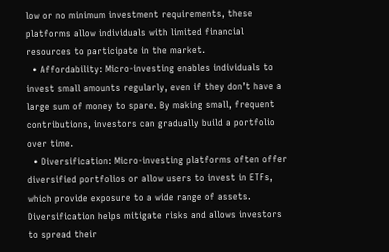low or no minimum investment requirements, these platforms allow individuals with limited financial resources to participate in the market.
  • Affordability: Micro-investing enables individuals to invest small amounts regularly, even if they don’t have a large sum of money to spare. By making small, frequent contributions, investors can gradually build a portfolio over time.
  • Diversification: Micro-investing platforms often offer diversified portfolios or allow users to invest in ETFs, which provide exposure to a wide range of assets. Diversification helps mitigate risks and allows investors to spread their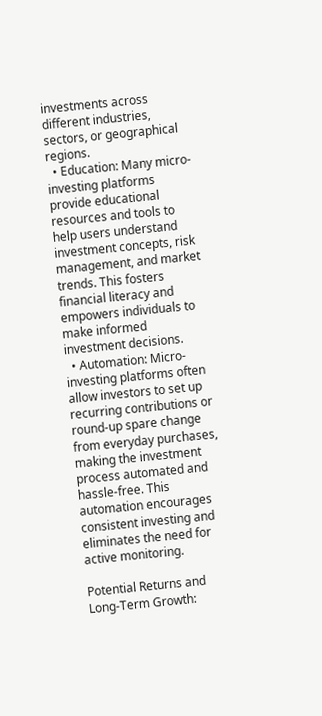investments across different industries, sectors, or geographical regions.
  • Education: Many micro-investing platforms provide educational resources and tools to help users understand investment concepts, risk management, and market trends. This fosters financial literacy and empowers individuals to make informed investment decisions.
  • Automation: Micro-investing platforms often allow investors to set up recurring contributions or round-up spare change from everyday purchases, making the investment process automated and hassle-free. This automation encourages consistent investing and eliminates the need for active monitoring.

Potential Returns and Long-Term Growth: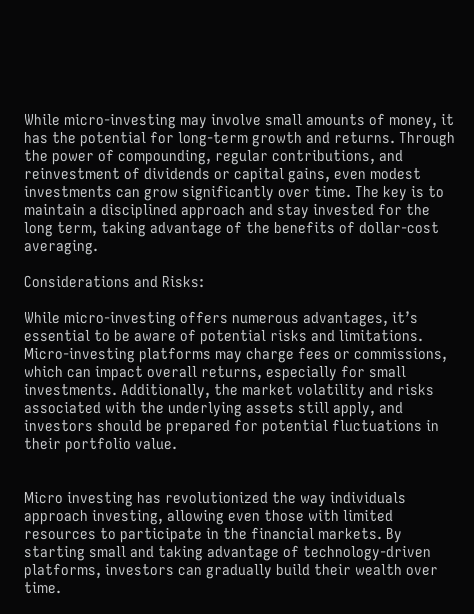While micro-investing may involve small amounts of money, it has the potential for long-term growth and returns. Through the power of compounding, regular contributions, and reinvestment of dividends or capital gains, even modest investments can grow significantly over time. The key is to maintain a disciplined approach and stay invested for the long term, taking advantage of the benefits of dollar-cost averaging.

Considerations and Risks:

While micro-investing offers numerous advantages, it’s essential to be aware of potential risks and limitations. Micro-investing platforms may charge fees or commissions, which can impact overall returns, especially for small investments. Additionally, the market volatility and risks associated with the underlying assets still apply, and investors should be prepared for potential fluctuations in their portfolio value.


Micro investing has revolutionized the way individuals approach investing, allowing even those with limited resources to participate in the financial markets. By starting small and taking advantage of technology-driven platforms, investors can gradually build their wealth over time.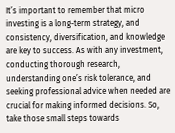It’s important to remember that micro investing is a long-term strategy, and consistency, diversification, and knowledge are key to success. As with any investment, conducting thorough research, understanding one’s risk tolerance, and seeking professional advice when needed are crucial for making informed decisions. So, take those small steps towards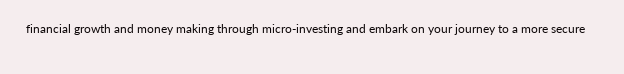financial growth and money making through micro-investing and embark on your journey to a more secure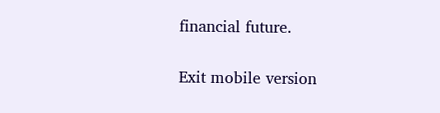financial future.

Exit mobile version